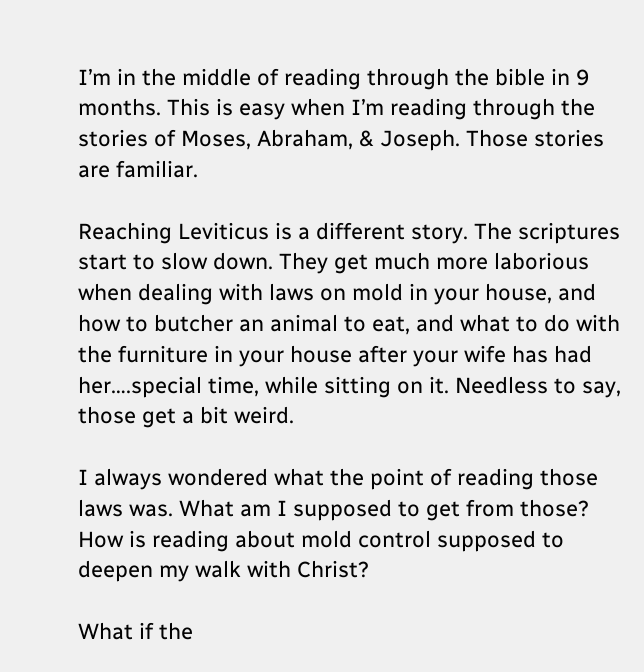I’m in the middle of reading through the bible in 9 months. This is easy when I’m reading through the stories of Moses, Abraham, & Joseph. Those stories are familiar.

Reaching Leviticus is a different story. The scriptures start to slow down. They get much more laborious when dealing with laws on mold in your house, and how to butcher an animal to eat, and what to do with the furniture in your house after your wife has had her….special time, while sitting on it. Needless to say, those get a bit weird.

I always wondered what the point of reading those laws was. What am I supposed to get from those? How is reading about mold control supposed to deepen my walk with Christ?

What if the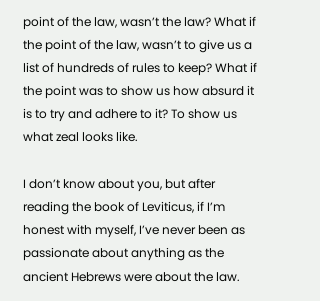point of the law, wasn’t the law? What if the point of the law, wasn’t to give us a list of hundreds of rules to keep? What if the point was to show us how absurd it is to try and adhere to it? To show us what zeal looks like.

I don’t know about you, but after reading the book of Leviticus, if I’m honest with myself, I’ve never been as passionate about anything as the ancient Hebrews were about the law.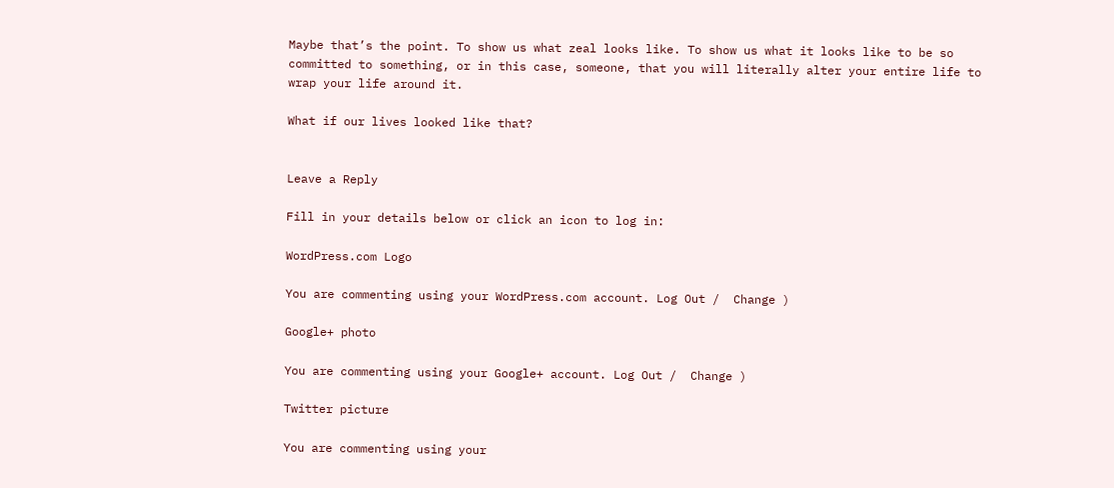Maybe that’s the point. To show us what zeal looks like. To show us what it looks like to be so committed to something, or in this case, someone, that you will literally alter your entire life to wrap your life around it.

What if our lives looked like that?


Leave a Reply

Fill in your details below or click an icon to log in:

WordPress.com Logo

You are commenting using your WordPress.com account. Log Out /  Change )

Google+ photo

You are commenting using your Google+ account. Log Out /  Change )

Twitter picture

You are commenting using your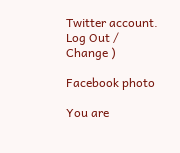Twitter account. Log Out /  Change )

Facebook photo

You are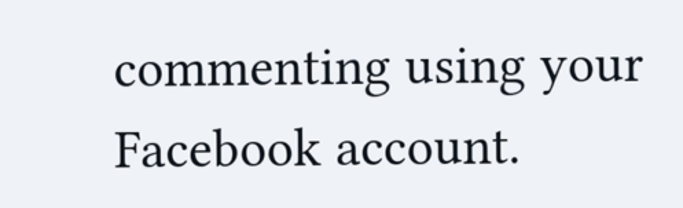commenting using your Facebook account.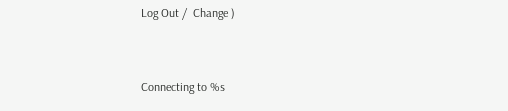Log Out /  Change )


Connecting to %s